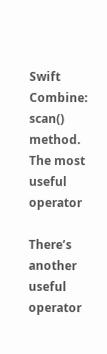Swift Combine: scan() method. The most useful operator

There’s another useful operator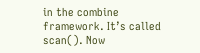in the combine framework. It’s called scan(). Now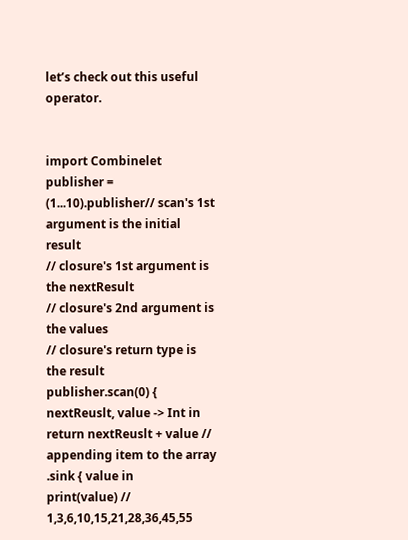let’s check out this useful operator.


import Combinelet publisher = (1...10).publisher// scan's 1st argument is the initial result
// closure's 1st argument is the nextResult
// closure's 2nd argument is the values
// closure's return type is the result
publisher.scan(0) { nextReuslt, value -> Int in
return nextReuslt + value // appending item to the array
.sink { value in
print(value) // 1,3,6,10,15,21,28,36,45,55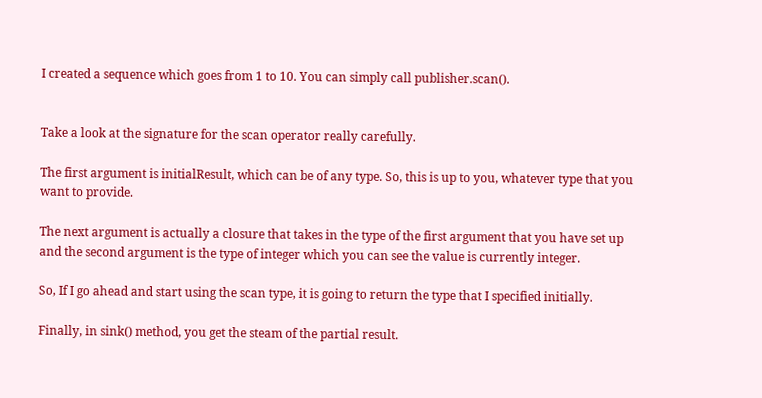I created a sequence which goes from 1 to 10. You can simply call publisher.scan().


Take a look at the signature for the scan operator really carefully.

The first argument is initialResult, which can be of any type. So, this is up to you, whatever type that you want to provide.

The next argument is actually a closure that takes in the type of the first argument that you have set up and the second argument is the type of integer which you can see the value is currently integer.

So, If I go ahead and start using the scan type, it is going to return the type that I specified initially.

Finally, in sink() method, you get the steam of the partial result.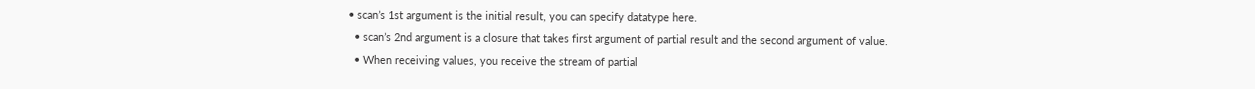• scan’s 1st argument is the initial result, you can specify datatype here.
  • scan’s 2nd argument is a closure that takes first argument of partial result and the second argument of value.
  • When receiving values, you receive the stream of partial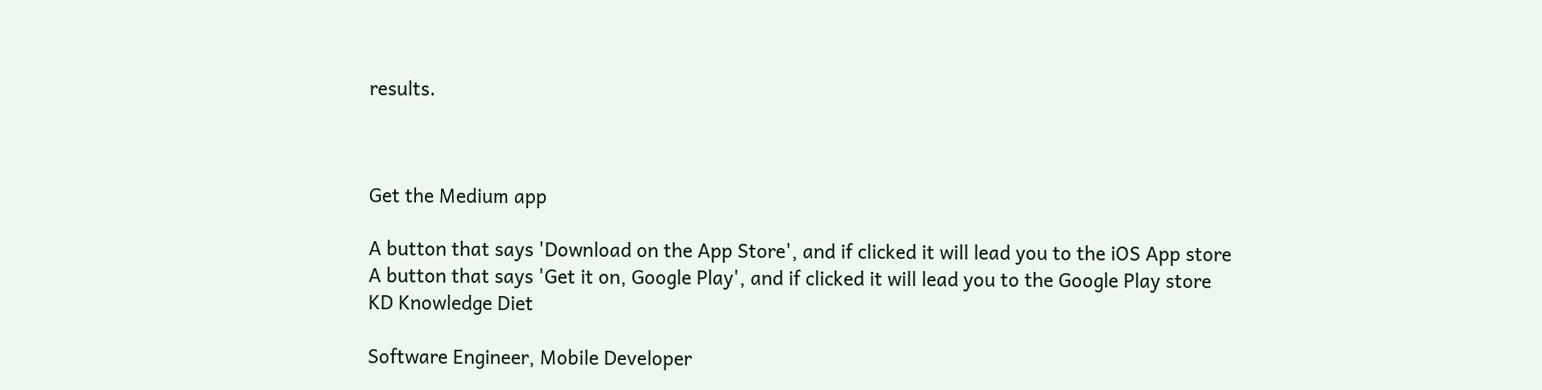results.



Get the Medium app

A button that says 'Download on the App Store', and if clicked it will lead you to the iOS App store
A button that says 'Get it on, Google Play', and if clicked it will lead you to the Google Play store
KD Knowledge Diet

Software Engineer, Mobile Developer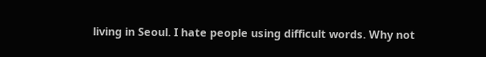living in Seoul. I hate people using difficult words. Why not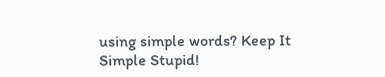using simple words? Keep It Simple Stupid!